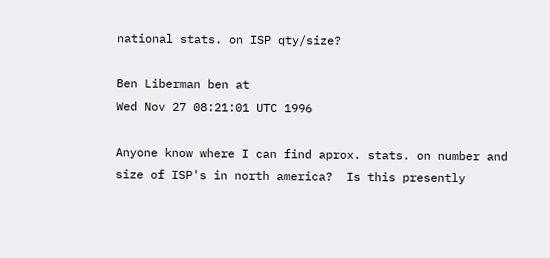national stats. on ISP qty/size?

Ben Liberman ben at
Wed Nov 27 08:21:01 UTC 1996

Anyone know where I can find aprox. stats. on number and
size of ISP's in north america?  Is this presently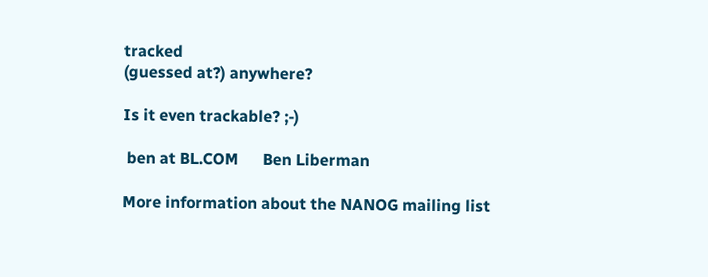tracked
(guessed at?) anywhere?

Is it even trackable? ;-)

 ben at BL.COM      Ben Liberman

More information about the NANOG mailing list